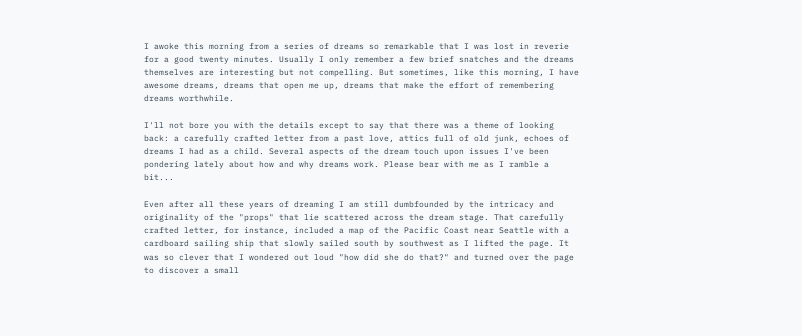I awoke this morning from a series of dreams so remarkable that I was lost in reverie for a good twenty minutes. Usually I only remember a few brief snatches and the dreams themselves are interesting but not compelling. But sometimes, like this morning, I have awesome dreams, dreams that open me up, dreams that make the effort of remembering dreams worthwhile.

I'll not bore you with the details except to say that there was a theme of looking back: a carefully crafted letter from a past love, attics full of old junk, echoes of dreams I had as a child. Several aspects of the dream touch upon issues I've been pondering lately about how and why dreams work. Please bear with me as I ramble a bit...

Even after all these years of dreaming I am still dumbfounded by the intricacy and originality of the "props" that lie scattered across the dream stage. That carefully crafted letter, for instance, included a map of the Pacific Coast near Seattle with a cardboard sailing ship that slowly sailed south by southwest as I lifted the page. It was so clever that I wondered out loud "how did she do that?" and turned over the page to discover a small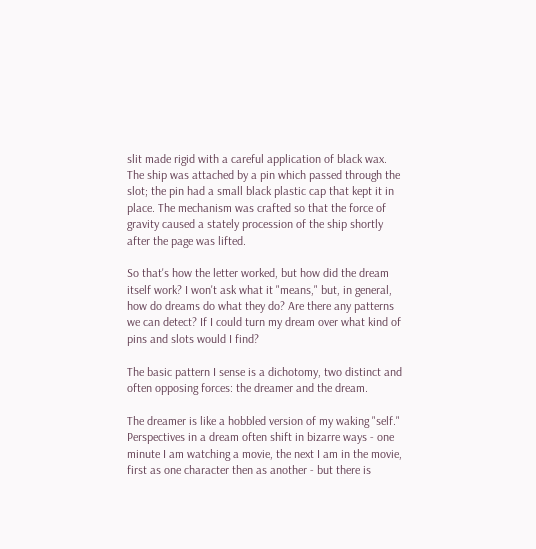slit made rigid with a careful application of black wax. The ship was attached by a pin which passed through the slot; the pin had a small black plastic cap that kept it in place. The mechanism was crafted so that the force of gravity caused a stately procession of the ship shortly after the page was lifted.

So that's how the letter worked, but how did the dream itself work? I won't ask what it "means," but, in general, how do dreams do what they do? Are there any patterns we can detect? If I could turn my dream over what kind of pins and slots would I find?

The basic pattern I sense is a dichotomy, two distinct and often opposing forces: the dreamer and the dream.

The dreamer is like a hobbled version of my waking "self." Perspectives in a dream often shift in bizarre ways - one minute I am watching a movie, the next I am in the movie, first as one character then as another - but there is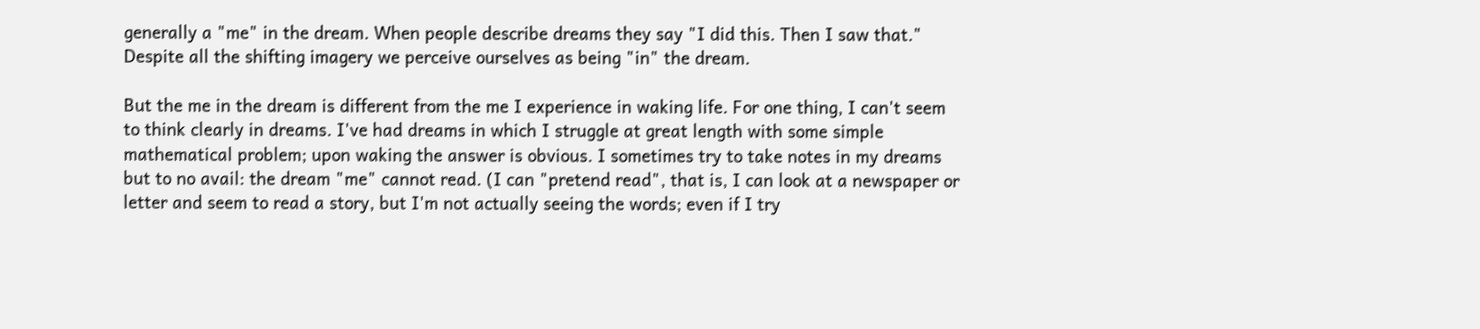generally a "me" in the dream. When people describe dreams they say "I did this. Then I saw that." Despite all the shifting imagery we perceive ourselves as being "in" the dream.

But the me in the dream is different from the me I experience in waking life. For one thing, I can't seem to think clearly in dreams. I've had dreams in which I struggle at great length with some simple mathematical problem; upon waking the answer is obvious. I sometimes try to take notes in my dreams but to no avail: the dream "me" cannot read. (I can "pretend read", that is, I can look at a newspaper or letter and seem to read a story, but I'm not actually seeing the words; even if I try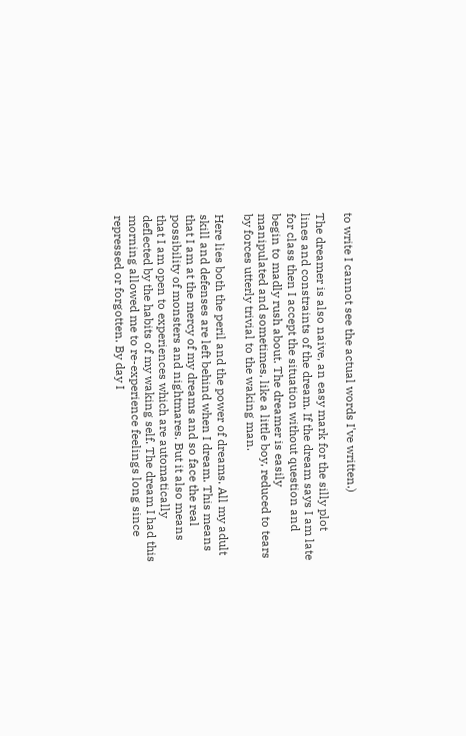to write I cannot see the actual words I've written.)

The dreamer is also naive, an easy mark for the silly plot lines and constraints of the dream. If the dream says I am late for class then I accept the situation without question and begin to madly rush about. The dreamer is easily manipulated and sometimes, like a little boy, reduced to tears by forces utterly trivial to the waking man.

Here lies both the peril and the power of dreams. All my adult skill and defenses are left behind when I dream. This means that I am at the mercy of my dreams and so face the real possibility of monsters and nightmares. But it also means that I am open to experiences which are automatically deflected by the habits of my waking self. The dream I had this morning allowed me to re-experience feelings long since repressed or forgotten. By day I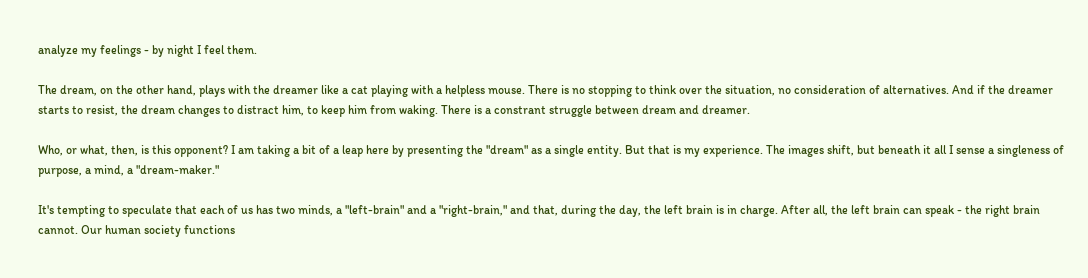analyze my feelings - by night I feel them.

The dream, on the other hand, plays with the dreamer like a cat playing with a helpless mouse. There is no stopping to think over the situation, no consideration of alternatives. And if the dreamer starts to resist, the dream changes to distract him, to keep him from waking. There is a constrant struggle between dream and dreamer.

Who, or what, then, is this opponent? I am taking a bit of a leap here by presenting the "dream" as a single entity. But that is my experience. The images shift, but beneath it all I sense a singleness of purpose, a mind, a "dream-maker."

It's tempting to speculate that each of us has two minds, a "left-brain" and a "right-brain," and that, during the day, the left brain is in charge. After all, the left brain can speak - the right brain cannot. Our human society functions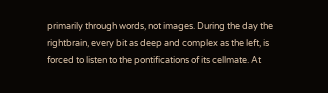primarily through words, not images. During the day the rightbrain, every bit as deep and complex as the left, is forced to listen to the pontifications of its cellmate. At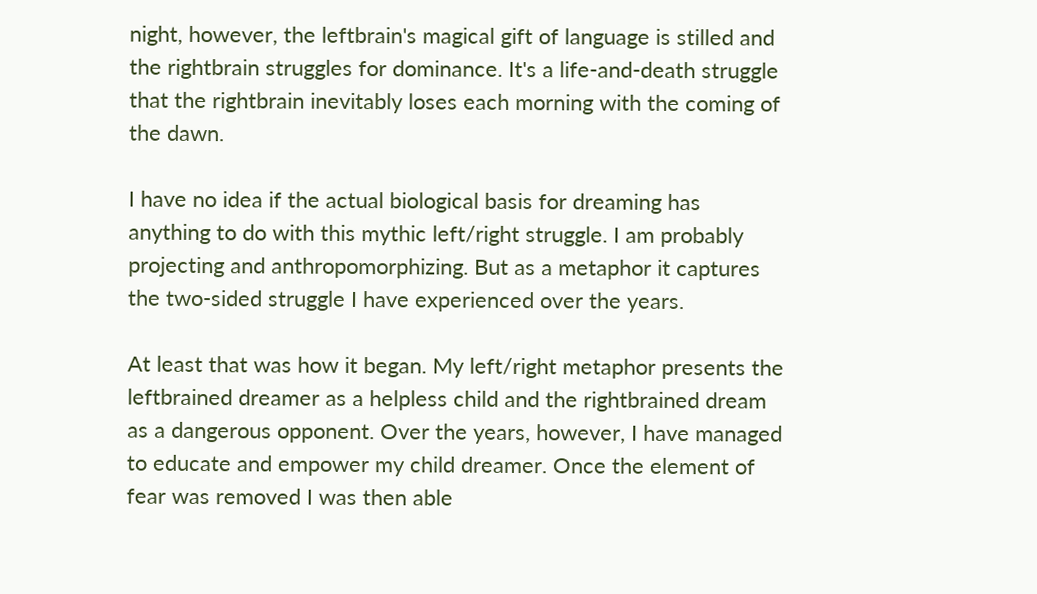night, however, the leftbrain's magical gift of language is stilled and the rightbrain struggles for dominance. It's a life-and-death struggle that the rightbrain inevitably loses each morning with the coming of the dawn.

I have no idea if the actual biological basis for dreaming has anything to do with this mythic left/right struggle. I am probably projecting and anthropomorphizing. But as a metaphor it captures the two-sided struggle I have experienced over the years.

At least that was how it began. My left/right metaphor presents the leftbrained dreamer as a helpless child and the rightbrained dream as a dangerous opponent. Over the years, however, I have managed to educate and empower my child dreamer. Once the element of fear was removed I was then able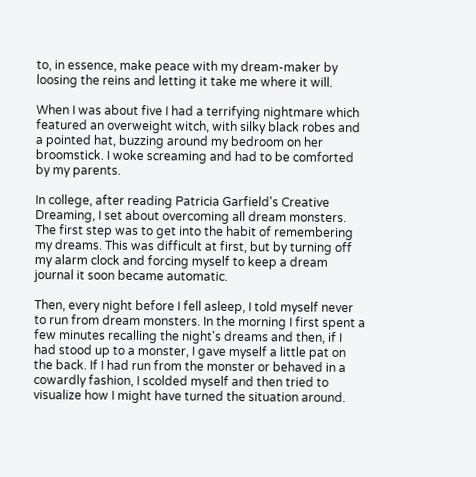to, in essence, make peace with my dream-maker by loosing the reins and letting it take me where it will.

When I was about five I had a terrifying nightmare which featured an overweight witch, with silky black robes and a pointed hat, buzzing around my bedroom on her broomstick. I woke screaming and had to be comforted by my parents.

In college, after reading Patricia Garfield's Creative Dreaming, I set about overcoming all dream monsters. The first step was to get into the habit of remembering my dreams. This was difficult at first, but by turning off my alarm clock and forcing myself to keep a dream journal it soon became automatic.

Then, every night before I fell asleep, I told myself never to run from dream monsters. In the morning I first spent a few minutes recalling the night's dreams and then, if I had stood up to a monster, I gave myself a little pat on the back. If I had run from the monster or behaved in a cowardly fashion, I scolded myself and then tried to visualize how I might have turned the situation around.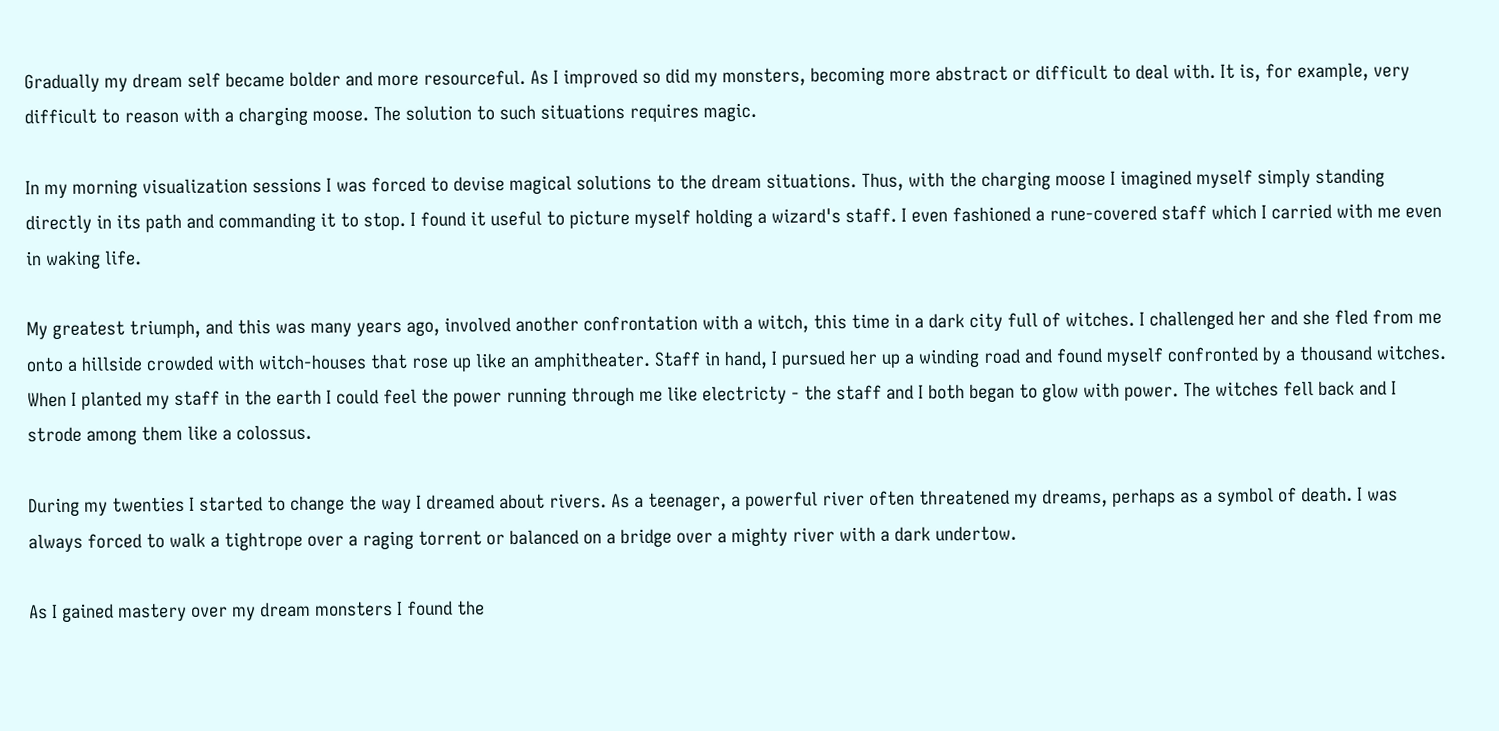Gradually my dream self became bolder and more resourceful. As I improved so did my monsters, becoming more abstract or difficult to deal with. It is, for example, very difficult to reason with a charging moose. The solution to such situations requires magic.

In my morning visualization sessions I was forced to devise magical solutions to the dream situations. Thus, with the charging moose I imagined myself simply standing directly in its path and commanding it to stop. I found it useful to picture myself holding a wizard's staff. I even fashioned a rune-covered staff which I carried with me even in waking life.

My greatest triumph, and this was many years ago, involved another confrontation with a witch, this time in a dark city full of witches. I challenged her and she fled from me onto a hillside crowded with witch-houses that rose up like an amphitheater. Staff in hand, I pursued her up a winding road and found myself confronted by a thousand witches. When I planted my staff in the earth I could feel the power running through me like electricty - the staff and I both began to glow with power. The witches fell back and I strode among them like a colossus.

During my twenties I started to change the way I dreamed about rivers. As a teenager, a powerful river often threatened my dreams, perhaps as a symbol of death. I was always forced to walk a tightrope over a raging torrent or balanced on a bridge over a mighty river with a dark undertow.

As I gained mastery over my dream monsters I found the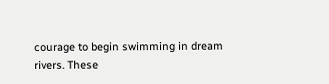courage to begin swimming in dream rivers. These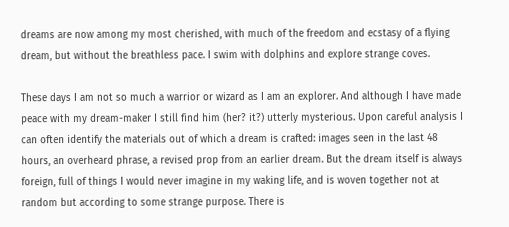dreams are now among my most cherished, with much of the freedom and ecstasy of a flying dream, but without the breathless pace. I swim with dolphins and explore strange coves.

These days I am not so much a warrior or wizard as I am an explorer. And although I have made peace with my dream-maker I still find him (her? it?) utterly mysterious. Upon careful analysis I can often identify the materials out of which a dream is crafted: images seen in the last 48 hours, an overheard phrase, a revised prop from an earlier dream. But the dream itself is always foreign, full of things I would never imagine in my waking life, and is woven together not at random but according to some strange purpose. There is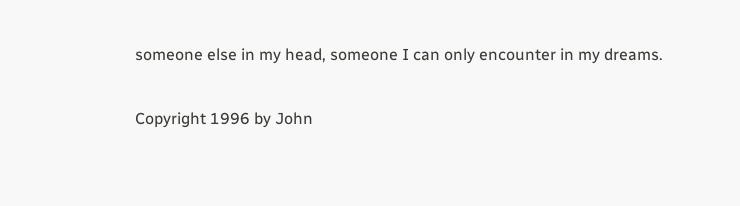someone else in my head, someone I can only encounter in my dreams.

Copyright 1996 by John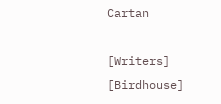Cartan

[Writers] [Birdhouse]